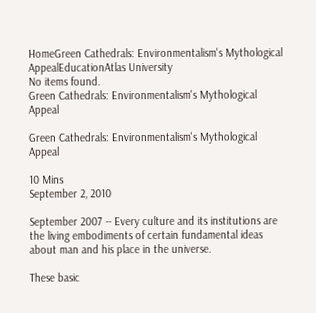HomeGreen Cathedrals: Environmentalism's Mythological AppealEducationAtlas University
No items found.
Green Cathedrals: Environmentalism's Mythological Appeal

Green Cathedrals: Environmentalism's Mythological Appeal

10 Mins
September 2, 2010

September 2007 -- Every culture and its institutions are the living embodiments of certain fundamental ideas about man and his place in the universe.

These basic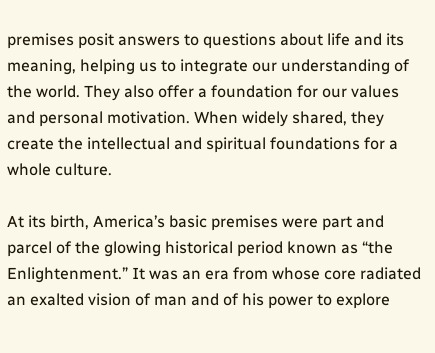premises posit answers to questions about life and its meaning, helping us to integrate our understanding of the world. They also offer a foundation for our values and personal motivation. When widely shared, they create the intellectual and spiritual foundations for a whole culture.

At its birth, America’s basic premises were part and parcel of the glowing historical period known as “the Enlightenment.” It was an era from whose core radiated an exalted vision of man and of his power to explore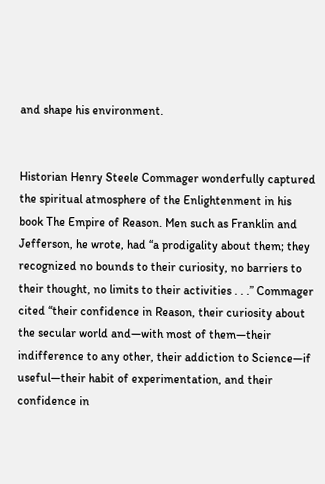and shape his environment.


Historian Henry Steele Commager wonderfully captured the spiritual atmosphere of the Enlightenment in his book The Empire of Reason. Men such as Franklin and Jefferson, he wrote, had “a prodigality about them; they recognized no bounds to their curiosity, no barriers to their thought, no limits to their activities . . .” Commager cited “their confidence in Reason, their curiosity about the secular world and—with most of them—their indifference to any other, their addiction to Science—if useful—their habit of experimentation, and their confidence in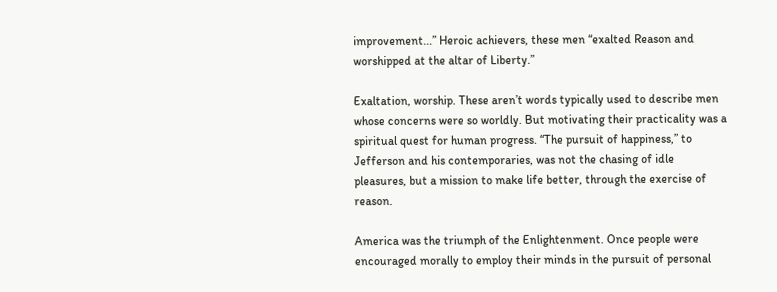improvement...” Heroic achievers, these men “exalted Reason and worshipped at the altar of Liberty.”

Exaltation, worship. These aren’t words typically used to describe men whose concerns were so worldly. But motivating their practicality was a spiritual quest for human progress. “The pursuit of happiness,” to Jefferson and his contemporaries, was not the chasing of idle pleasures, but a mission to make life better, through the exercise of reason.

America was the triumph of the Enlightenment. Once people were encouraged morally to employ their minds in the pursuit of personal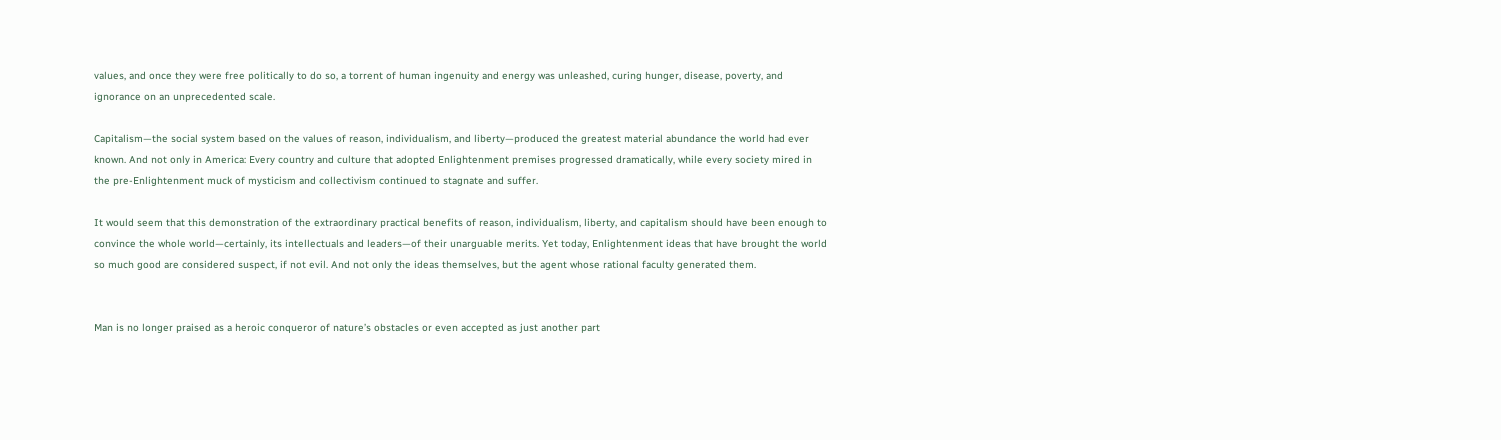values, and once they were free politically to do so, a torrent of human ingenuity and energy was unleashed, curing hunger, disease, poverty, and ignorance on an unprecedented scale.

Capitalism—the social system based on the values of reason, individualism, and liberty—produced the greatest material abundance the world had ever known. And not only in America: Every country and culture that adopted Enlightenment premises progressed dramatically, while every society mired in the pre-Enlightenment muck of mysticism and collectivism continued to stagnate and suffer.

It would seem that this demonstration of the extraordinary practical benefits of reason, individualism, liberty, and capitalism should have been enough to convince the whole world—certainly, its intellectuals and leaders—of their unarguable merits. Yet today, Enlightenment ideas that have brought the world so much good are considered suspect, if not evil. And not only the ideas themselves, but the agent whose rational faculty generated them.


Man is no longer praised as a heroic conqueror of nature’s obstacles or even accepted as just another part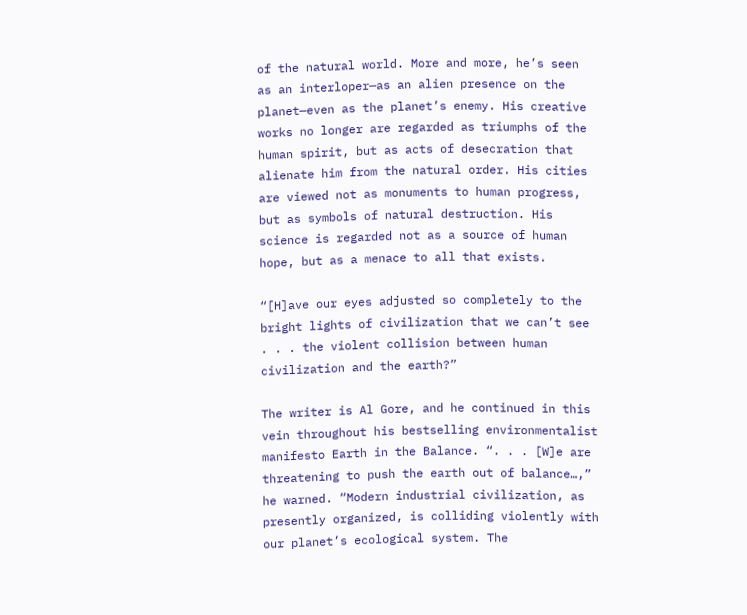of the natural world. More and more, he’s seen as an interloper—as an alien presence on the planet—even as the planet’s enemy. His creative works no longer are regarded as triumphs of the human spirit, but as acts of desecration that alienate him from the natural order. His cities are viewed not as monuments to human progress, but as symbols of natural destruction. His science is regarded not as a source of human hope, but as a menace to all that exists.

“[H]ave our eyes adjusted so completely to the bright lights of civilization that we can’t see . . . the violent collision between human civilization and the earth?”

The writer is Al Gore, and he continued in this vein throughout his bestselling environmentalist manifesto Earth in the Balance. “. . . [W]e are threatening to push the earth out of balance…,” he warned. “Modern industrial civilization, as presently organized, is colliding violently with our planet’s ecological system. The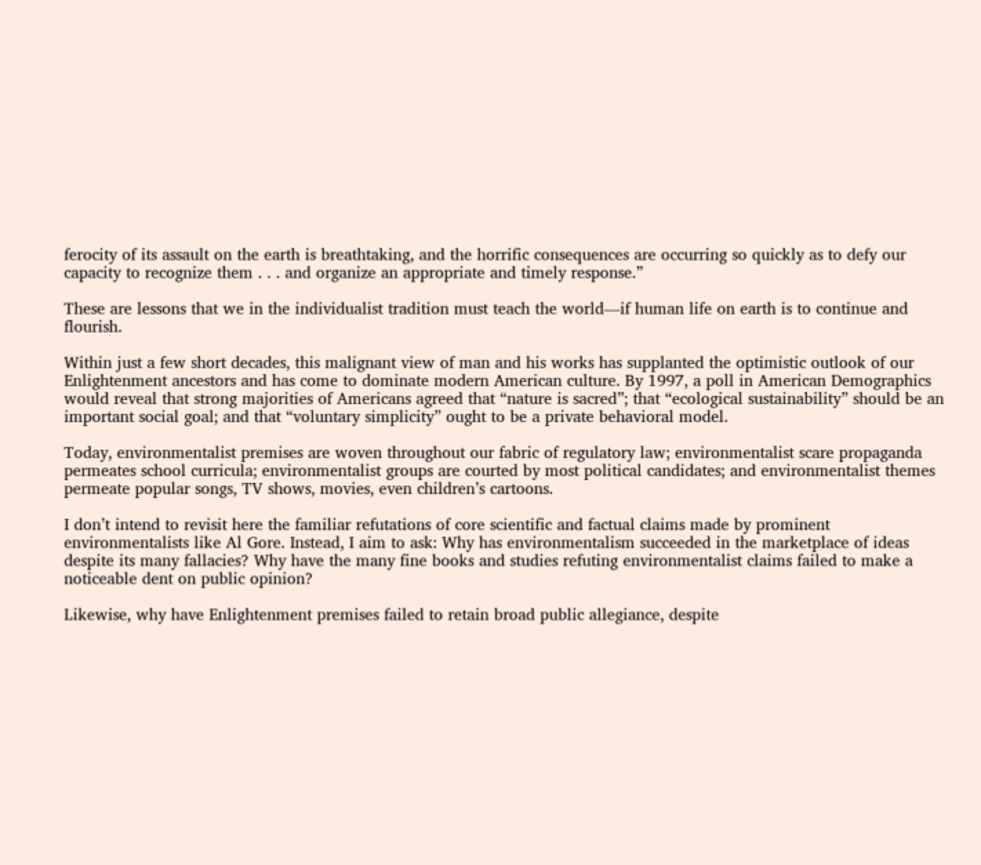ferocity of its assault on the earth is breathtaking, and the horrific consequences are occurring so quickly as to defy our capacity to recognize them . . . and organize an appropriate and timely response.”

These are lessons that we in the individualist tradition must teach the world—if human life on earth is to continue and flourish.

Within just a few short decades, this malignant view of man and his works has supplanted the optimistic outlook of our Enlightenment ancestors and has come to dominate modern American culture. By 1997, a poll in American Demographics would reveal that strong majorities of Americans agreed that “nature is sacred”; that “ecological sustainability” should be an important social goal; and that “voluntary simplicity” ought to be a private behavioral model.

Today, environmentalist premises are woven throughout our fabric of regulatory law; environmentalist scare propaganda permeates school curricula; environmentalist groups are courted by most political candidates; and environmentalist themes permeate popular songs, TV shows, movies, even children’s cartoons.

I don’t intend to revisit here the familiar refutations of core scientific and factual claims made by prominent environmentalists like Al Gore. Instead, I aim to ask: Why has environmentalism succeeded in the marketplace of ideas despite its many fallacies? Why have the many fine books and studies refuting environmentalist claims failed to make a noticeable dent on public opinion?

Likewise, why have Enlightenment premises failed to retain broad public allegiance, despite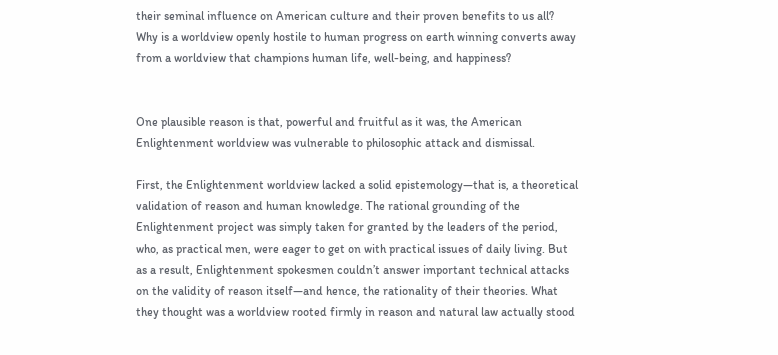their seminal influence on American culture and their proven benefits to us all? Why is a worldview openly hostile to human progress on earth winning converts away from a worldview that champions human life, well-being, and happiness?


One plausible reason is that, powerful and fruitful as it was, the American Enlightenment worldview was vulnerable to philosophic attack and dismissal.

First, the Enlightenment worldview lacked a solid epistemology—that is, a theoretical validation of reason and human knowledge. The rational grounding of the Enlightenment project was simply taken for granted by the leaders of the period, who, as practical men, were eager to get on with practical issues of daily living. But as a result, Enlightenment spokesmen couldn’t answer important technical attacks on the validity of reason itself—and hence, the rationality of their theories. What they thought was a worldview rooted firmly in reason and natural law actually stood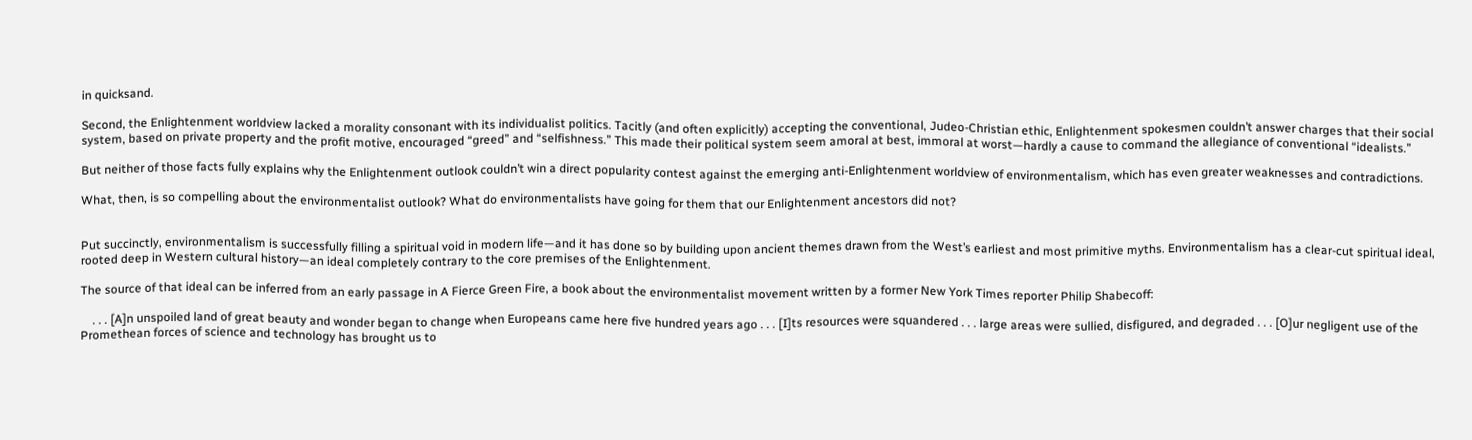in quicksand.

Second, the Enlightenment worldview lacked a morality consonant with its individualist politics. Tacitly (and often explicitly) accepting the conventional, Judeo-Christian ethic, Enlightenment spokesmen couldn’t answer charges that their social system, based on private property and the profit motive, encouraged “greed” and “selfishness.” This made their political system seem amoral at best, immoral at worst—hardly a cause to command the allegiance of conventional “idealists.”

But neither of those facts fully explains why the Enlightenment outlook couldn’t win a direct popularity contest against the emerging anti-Enlightenment worldview of environmentalism, which has even greater weaknesses and contradictions.

What, then, is so compelling about the environmentalist outlook? What do environmentalists have going for them that our Enlightenment ancestors did not?


Put succinctly, environmentalism is successfully filling a spiritual void in modern life—and it has done so by building upon ancient themes drawn from the West’s earliest and most primitive myths. Environmentalism has a clear-cut spiritual ideal, rooted deep in Western cultural history—an ideal completely contrary to the core premises of the Enlightenment.

The source of that ideal can be inferred from an early passage in A Fierce Green Fire, a book about the environmentalist movement written by a former New York Times reporter Philip Shabecoff:

    . . . [A]n unspoiled land of great beauty and wonder began to change when Europeans came here five hundred years ago . . . [I]ts resources were squandered . . . large areas were sullied, disfigured, and degraded . . . [O]ur negligent use of the Promethean forces of science and technology has brought us to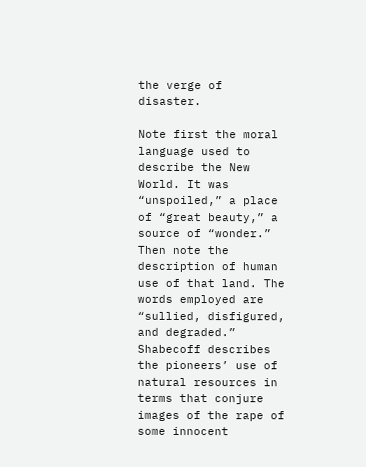the verge of disaster.

Note first the moral language used to describe the New World. It was “unspoiled,” a place of “great beauty,” a source of “wonder.” Then note the description of human use of that land. The words employed are “sullied, disfigured, and degraded.” Shabecoff describes the pioneers’ use of natural resources in terms that conjure images of the rape of some innocent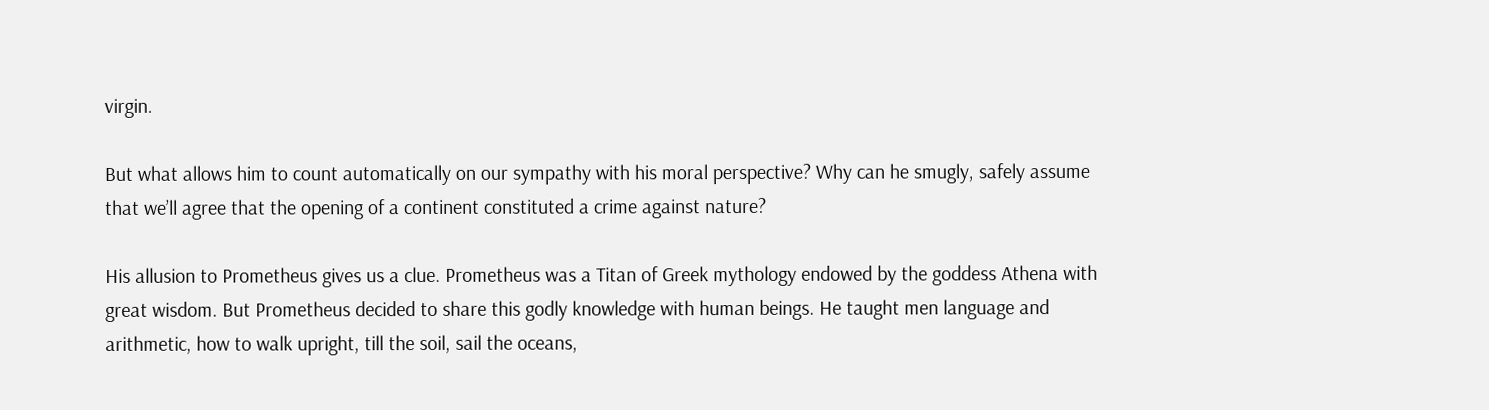virgin.

But what allows him to count automatically on our sympathy with his moral perspective? Why can he smugly, safely assume that we’ll agree that the opening of a continent constituted a crime against nature?

His allusion to Prometheus gives us a clue. Prometheus was a Titan of Greek mythology endowed by the goddess Athena with great wisdom. But Prometheus decided to share this godly knowledge with human beings. He taught men language and arithmetic, how to walk upright, till the soil, sail the oceans,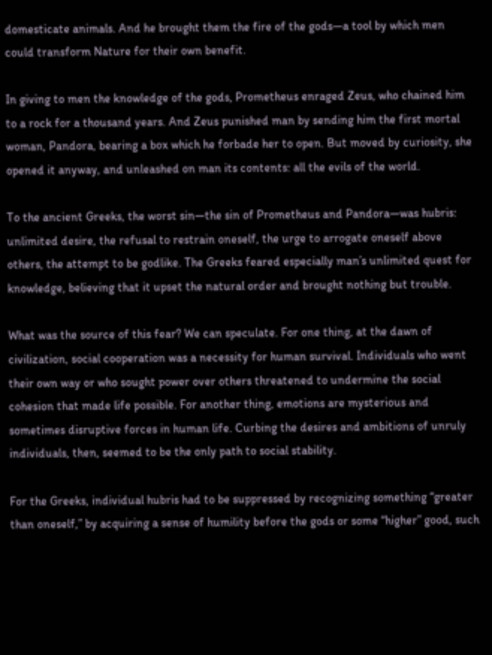domesticate animals. And he brought them the fire of the gods—a tool by which men could transform Nature for their own benefit.

In giving to men the knowledge of the gods, Prometheus enraged Zeus, who chained him to a rock for a thousand years. And Zeus punished man by sending him the first mortal woman, Pandora, bearing a box which he forbade her to open. But moved by curiosity, she opened it anyway, and unleashed on man its contents: all the evils of the world.

To the ancient Greeks, the worst sin—the sin of Prometheus and Pandora—was hubris: unlimited desire, the refusal to restrain oneself, the urge to arrogate oneself above others, the attempt to be godlike. The Greeks feared especially man’s unlimited quest for knowledge, believing that it upset the natural order and brought nothing but trouble.

What was the source of this fear? We can speculate. For one thing, at the dawn of civilization, social cooperation was a necessity for human survival. Individuals who went their own way or who sought power over others threatened to undermine the social cohesion that made life possible. For another thing, emotions are mysterious and sometimes disruptive forces in human life. Curbing the desires and ambitions of unruly individuals, then, seemed to be the only path to social stability.

For the Greeks, individual hubris had to be suppressed by recognizing something “greater than oneself,” by acquiring a sense of humility before the gods or some “higher” good, such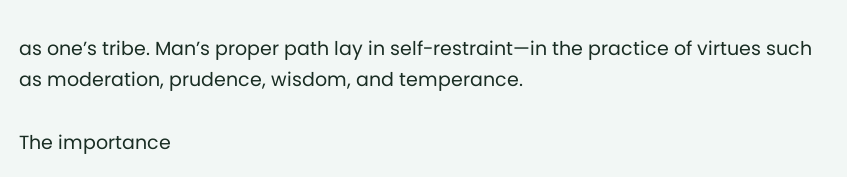as one’s tribe. Man’s proper path lay in self-restraint—in the practice of virtues such as moderation, prudence, wisdom, and temperance.

The importance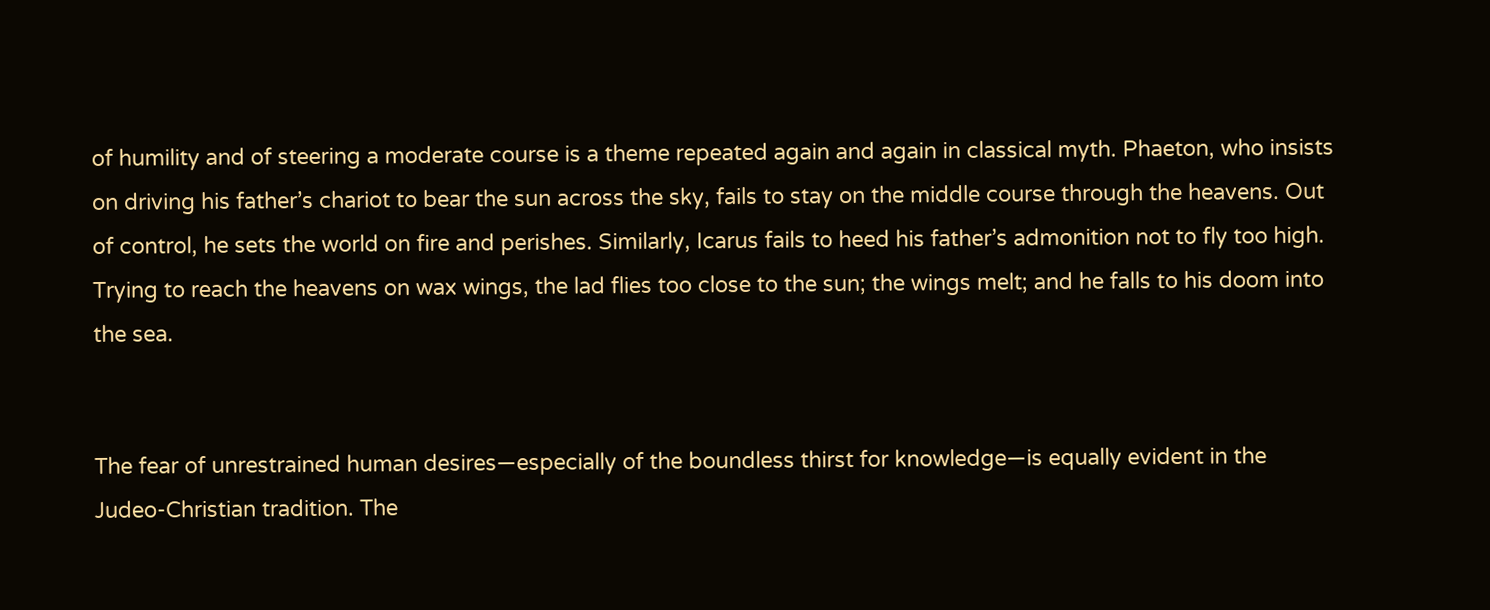of humility and of steering a moderate course is a theme repeated again and again in classical myth. Phaeton, who insists on driving his father’s chariot to bear the sun across the sky, fails to stay on the middle course through the heavens. Out of control, he sets the world on fire and perishes. Similarly, Icarus fails to heed his father’s admonition not to fly too high. Trying to reach the heavens on wax wings, the lad flies too close to the sun; the wings melt; and he falls to his doom into the sea.


The fear of unrestrained human desires—especially of the boundless thirst for knowledge—is equally evident in the Judeo-Christian tradition. The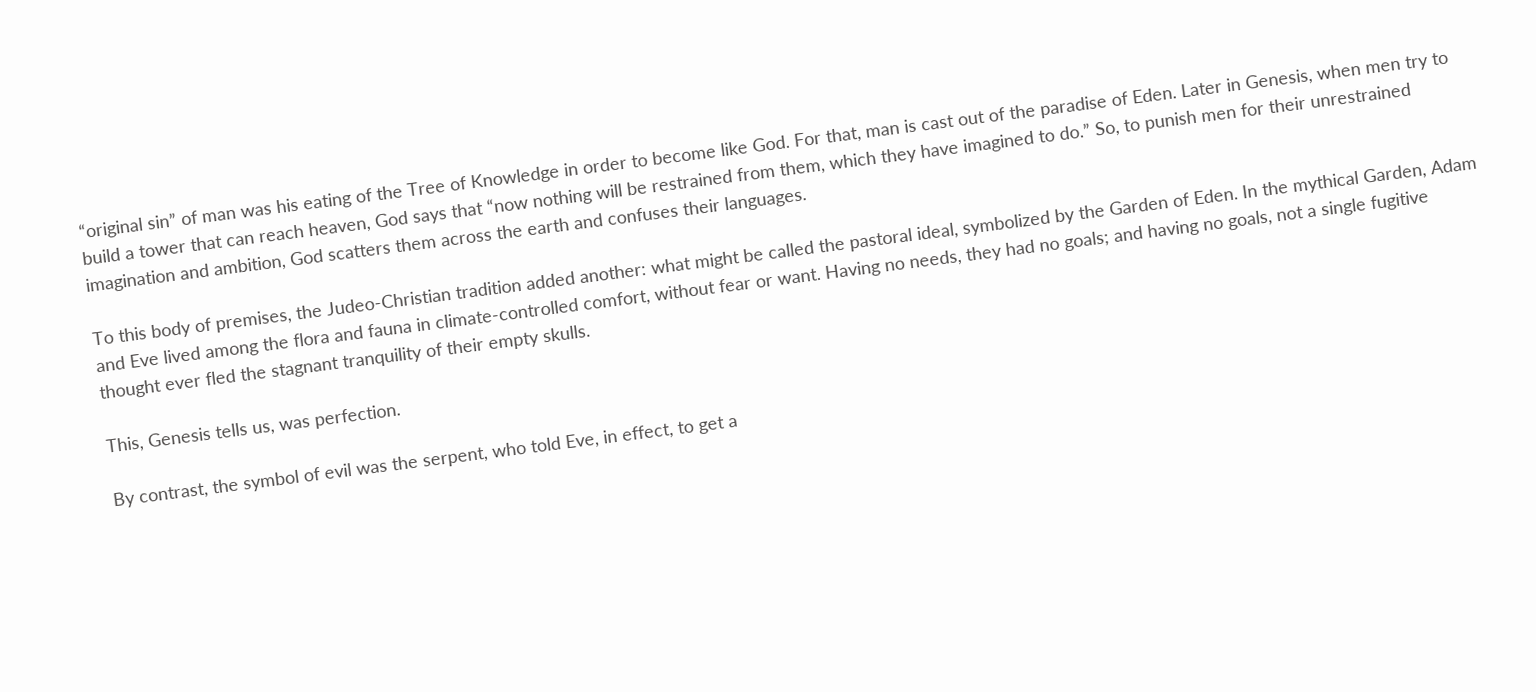“original sin” of man was his eating of the Tree of Knowledge in order to become like God. For that, man is cast out of the paradise of Eden. Later in Genesis, when men try to build a tower that can reach heaven, God says that “now nothing will be restrained from them, which they have imagined to do.” So, to punish men for their unrestrained imagination and ambition, God scatters them across the earth and confuses their languages.

To this body of premises, the Judeo-Christian tradition added another: what might be called the pastoral ideal, symbolized by the Garden of Eden. In the mythical Garden, Adam and Eve lived among the flora and fauna in climate-controlled comfort, without fear or want. Having no needs, they had no goals; and having no goals, not a single fugitive thought ever fled the stagnant tranquility of their empty skulls.

This, Genesis tells us, was perfection.

By contrast, the symbol of evil was the serpent, who told Eve, in effect, to get a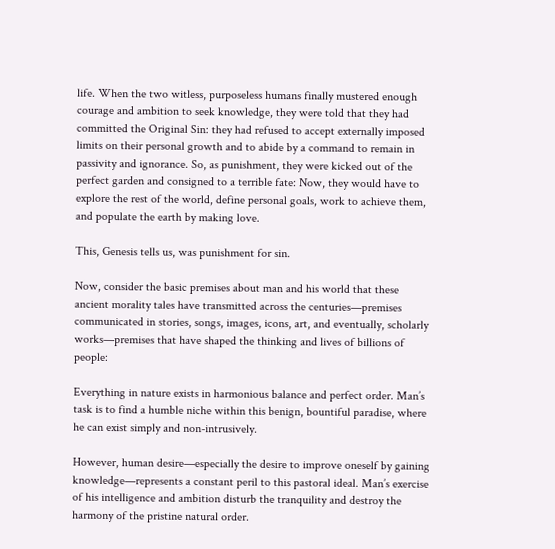life. When the two witless, purposeless humans finally mustered enough courage and ambition to seek knowledge, they were told that they had committed the Original Sin: they had refused to accept externally imposed limits on their personal growth and to abide by a command to remain in passivity and ignorance. So, as punishment, they were kicked out of the perfect garden and consigned to a terrible fate: Now, they would have to explore the rest of the world, define personal goals, work to achieve them, and populate the earth by making love.

This, Genesis tells us, was punishment for sin.

Now, consider the basic premises about man and his world that these ancient morality tales have transmitted across the centuries—premises communicated in stories, songs, images, icons, art, and eventually, scholarly works—premises that have shaped the thinking and lives of billions of people:

Everything in nature exists in harmonious balance and perfect order. Man’s task is to find a humble niche within this benign, bountiful paradise, where he can exist simply and non-intrusively.

However, human desire—especially the desire to improve oneself by gaining knowledge—represents a constant peril to this pastoral ideal. Man’s exercise of his intelligence and ambition disturb the tranquility and destroy the harmony of the pristine natural order.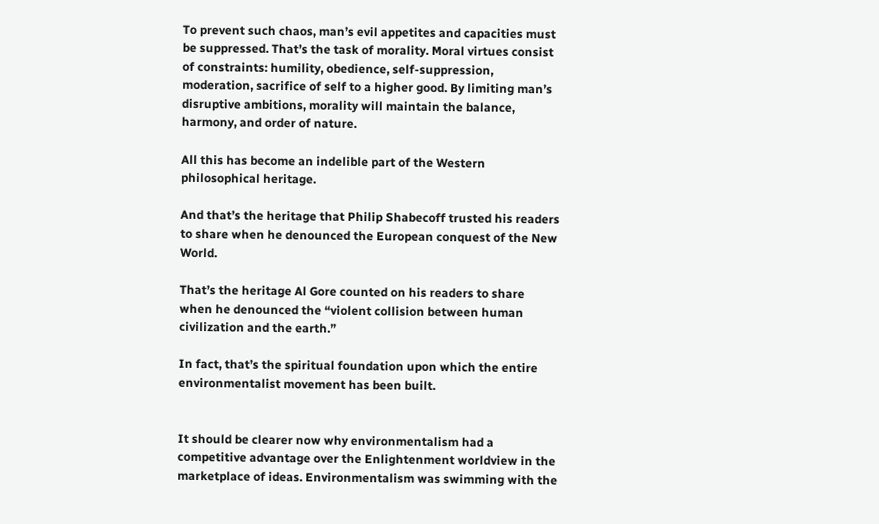To prevent such chaos, man’s evil appetites and capacities must be suppressed. That’s the task of morality. Moral virtues consist of constraints: humility, obedience, self-suppression, moderation, sacrifice of self to a higher good. By limiting man’s disruptive ambitions, morality will maintain the balance, harmony, and order of nature.

All this has become an indelible part of the Western philosophical heritage.

And that’s the heritage that Philip Shabecoff trusted his readers to share when he denounced the European conquest of the New World.

That’s the heritage Al Gore counted on his readers to share when he denounced the “violent collision between human civilization and the earth.”

In fact, that’s the spiritual foundation upon which the entire environmentalist movement has been built.


It should be clearer now why environmentalism had a competitive advantage over the Enlightenment worldview in the marketplace of ideas. Environmentalism was swimming with the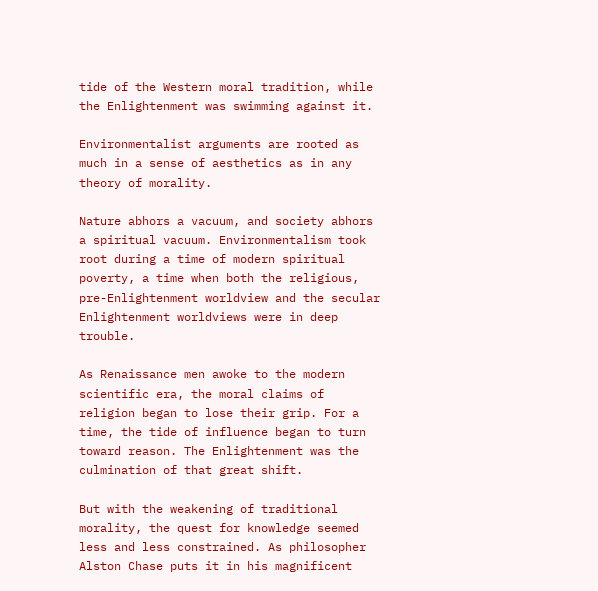tide of the Western moral tradition, while the Enlightenment was swimming against it.

Environmentalist arguments are rooted as much in a sense of aesthetics as in any theory of morality.

Nature abhors a vacuum, and society abhors a spiritual vacuum. Environmentalism took root during a time of modern spiritual poverty, a time when both the religious, pre-Enlightenment worldview and the secular Enlightenment worldviews were in deep trouble.

As Renaissance men awoke to the modern scientific era, the moral claims of religion began to lose their grip. For a time, the tide of influence began to turn toward reason. The Enlightenment was the culmination of that great shift.

But with the weakening of traditional morality, the quest for knowledge seemed less and less constrained. As philosopher Alston Chase puts it in his magnificent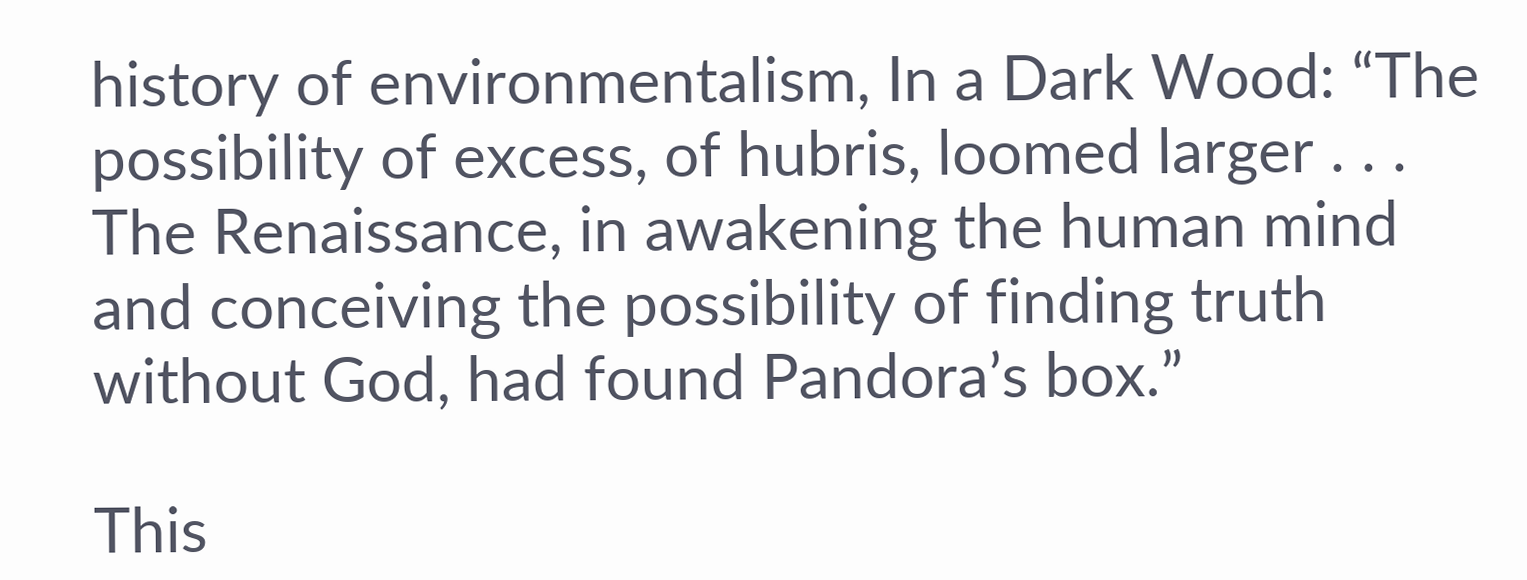history of environmentalism, In a Dark Wood: “The possibility of excess, of hubris, loomed larger . . . The Renaissance, in awakening the human mind and conceiving the possibility of finding truth without God, had found Pandora’s box.”

This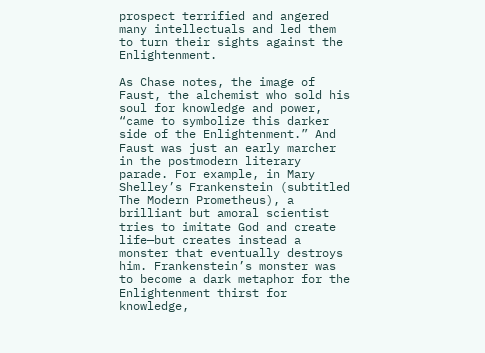prospect terrified and angered many intellectuals and led them to turn their sights against the Enlightenment.

As Chase notes, the image of Faust, the alchemist who sold his soul for knowledge and power, “came to symbolize this darker side of the Enlightenment.” And Faust was just an early marcher in the postmodern literary parade. For example, in Mary Shelley’s Frankenstein (subtitled The Modern Prometheus), a brilliant but amoral scientist tries to imitate God and create life—but creates instead a monster that eventually destroys him. Frankenstein’s monster was to become a dark metaphor for the Enlightenment thirst for knowledge,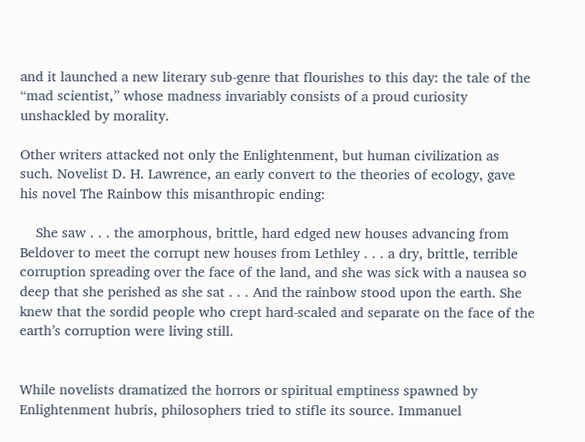and it launched a new literary sub-genre that flourishes to this day: the tale of the “mad scientist,” whose madness invariably consists of a proud curiosity unshackled by morality.

Other writers attacked not only the Enlightenment, but human civilization as such. Novelist D. H. Lawrence, an early convert to the theories of ecology, gave his novel The Rainbow this misanthropic ending:

    She saw . . . the amorphous, brittle, hard edged new houses advancing from Beldover to meet the corrupt new houses from Lethley . . . a dry, brittle, terrible corruption spreading over the face of the land, and she was sick with a nausea so deep that she perished as she sat . . . And the rainbow stood upon the earth. She knew that the sordid people who crept hard-scaled and separate on the face of the earth’s corruption were living still.


While novelists dramatized the horrors or spiritual emptiness spawned by Enlightenment hubris, philosophers tried to stifle its source. Immanuel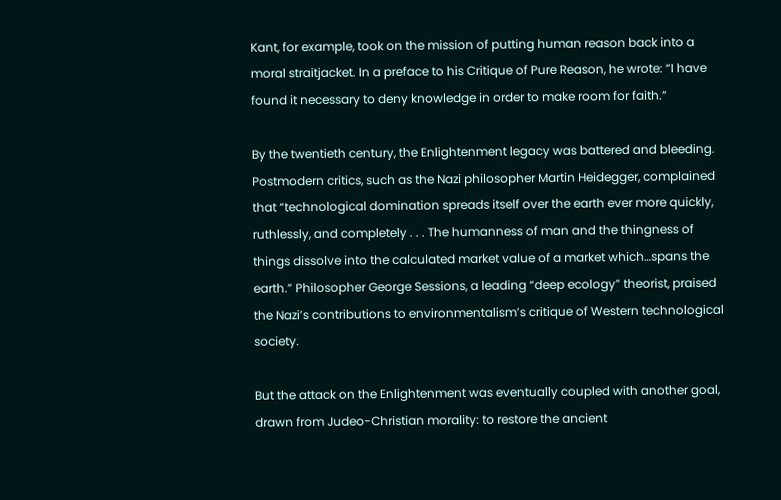Kant, for example, took on the mission of putting human reason back into a moral straitjacket. In a preface to his Critique of Pure Reason, he wrote: “I have found it necessary to deny knowledge in order to make room for faith.”

By the twentieth century, the Enlightenment legacy was battered and bleeding. Postmodern critics, such as the Nazi philosopher Martin Heidegger, complained that “technological domination spreads itself over the earth ever more quickly, ruthlessly, and completely . . . The humanness of man and the thingness of things dissolve into the calculated market value of a market which…spans the earth.” Philosopher George Sessions, a leading “deep ecology” theorist, praised the Nazi’s contributions to environmentalism’s critique of Western technological society.

But the attack on the Enlightenment was eventually coupled with another goal, drawn from Judeo-Christian morality: to restore the ancient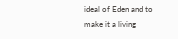ideal of Eden and to make it a living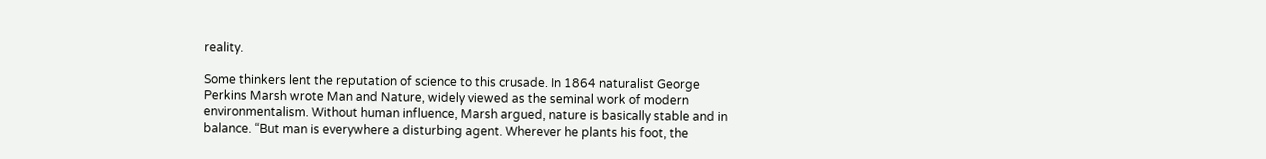reality.

Some thinkers lent the reputation of science to this crusade. In 1864 naturalist George Perkins Marsh wrote Man and Nature, widely viewed as the seminal work of modern environmentalism. Without human influence, Marsh argued, nature is basically stable and in balance. “But man is everywhere a disturbing agent. Wherever he plants his foot, the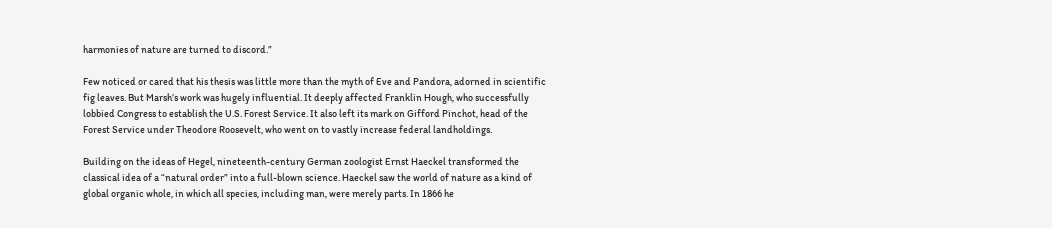harmonies of nature are turned to discord.”

Few noticed or cared that his thesis was little more than the myth of Eve and Pandora, adorned in scientific fig leaves. But Marsh’s work was hugely influential. It deeply affected Franklin Hough, who successfully lobbied Congress to establish the U.S. Forest Service. It also left its mark on Gifford Pinchot, head of the Forest Service under Theodore Roosevelt, who went on to vastly increase federal landholdings.

Building on the ideas of Hegel, nineteenth-century German zoologist Ernst Haeckel transformed the classical idea of a “natural order” into a full-blown science. Haeckel saw the world of nature as a kind of global organic whole, in which all species, including man, were merely parts. In 1866 he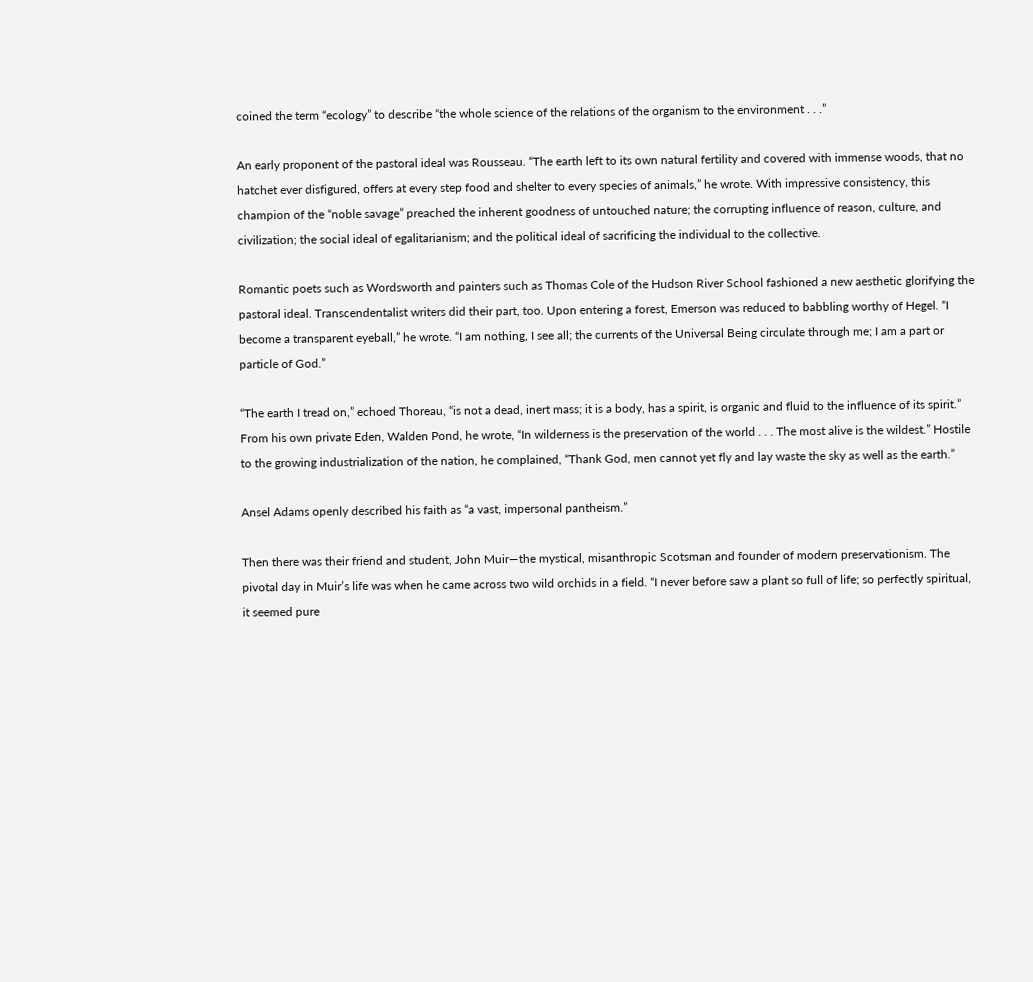coined the term “ecology” to describe “the whole science of the relations of the organism to the environment . . .”

An early proponent of the pastoral ideal was Rousseau. “The earth left to its own natural fertility and covered with immense woods, that no hatchet ever disfigured, offers at every step food and shelter to every species of animals,” he wrote. With impressive consistency, this champion of the “noble savage” preached the inherent goodness of untouched nature; the corrupting influence of reason, culture, and civilization; the social ideal of egalitarianism; and the political ideal of sacrificing the individual to the collective.

Romantic poets such as Wordsworth and painters such as Thomas Cole of the Hudson River School fashioned a new aesthetic glorifying the pastoral ideal. Transcendentalist writers did their part, too. Upon entering a forest, Emerson was reduced to babbling worthy of Hegel. “I become a transparent eyeball,” he wrote. “I am nothing, I see all; the currents of the Universal Being circulate through me; I am a part or particle of God.”

“The earth I tread on,” echoed Thoreau, “is not a dead, inert mass; it is a body, has a spirit, is organic and fluid to the influence of its spirit.” From his own private Eden, Walden Pond, he wrote, “In wilderness is the preservation of the world . . . The most alive is the wildest.” Hostile to the growing industrialization of the nation, he complained, “Thank God, men cannot yet fly and lay waste the sky as well as the earth.”

Ansel Adams openly described his faith as “a vast, impersonal pantheism.”

Then there was their friend and student, John Muir—the mystical, misanthropic Scotsman and founder of modern preservationism. The pivotal day in Muir’s life was when he came across two wild orchids in a field. “I never before saw a plant so full of life; so perfectly spiritual, it seemed pure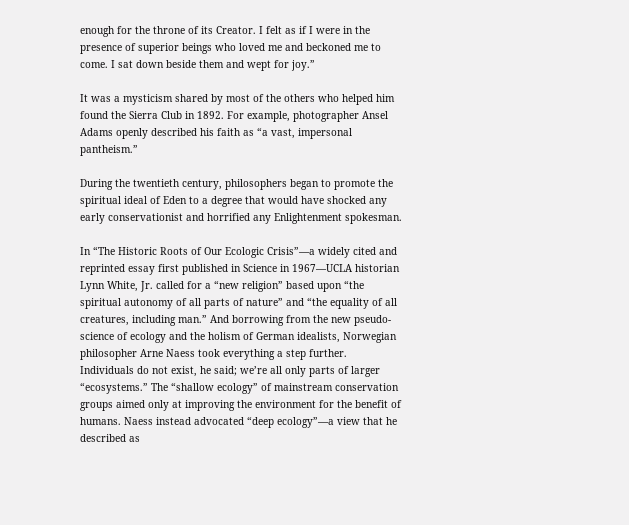enough for the throne of its Creator. I felt as if I were in the presence of superior beings who loved me and beckoned me to come. I sat down beside them and wept for joy.”

It was a mysticism shared by most of the others who helped him found the Sierra Club in 1892. For example, photographer Ansel Adams openly described his faith as “a vast, impersonal pantheism.”

During the twentieth century, philosophers began to promote the spiritual ideal of Eden to a degree that would have shocked any early conservationist and horrified any Enlightenment spokesman.

In “The Historic Roots of Our Ecologic Crisis”—a widely cited and reprinted essay first published in Science in 1967—UCLA historian Lynn White, Jr. called for a “new religion” based upon “the spiritual autonomy of all parts of nature” and “the equality of all creatures, including man.” And borrowing from the new pseudo-science of ecology and the holism of German idealists, Norwegian philosopher Arne Naess took everything a step further. Individuals do not exist, he said; we’re all only parts of larger “ecosystems.” The “shallow ecology” of mainstream conservation groups aimed only at improving the environment for the benefit of humans. Naess instead advocated “deep ecology”—a view that he described as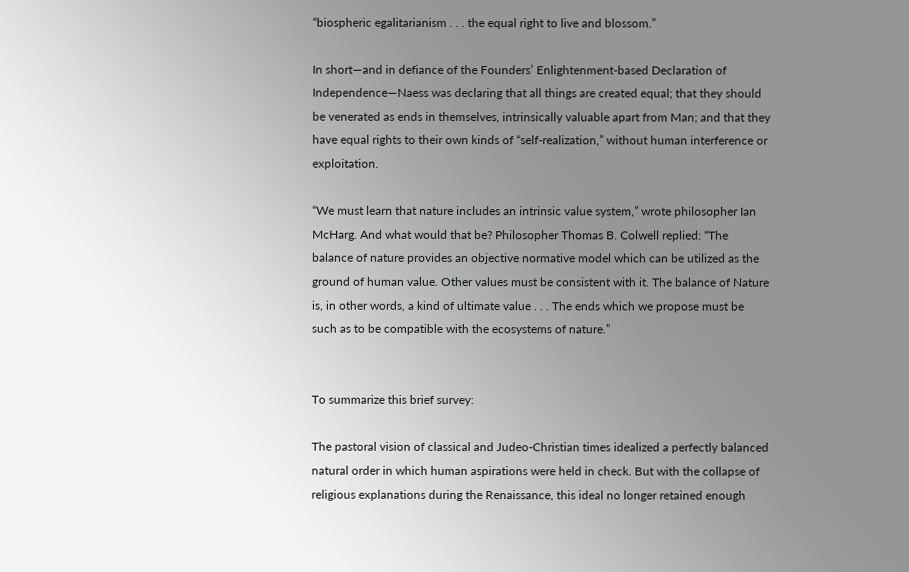“biospheric egalitarianism . . . the equal right to live and blossom.”

In short—and in defiance of the Founders’ Enlightenment-based Declaration of Independence—Naess was declaring that all things are created equal; that they should be venerated as ends in themselves, intrinsically valuable apart from Man; and that they have equal rights to their own kinds of “self-realization,” without human interference or exploitation.

“We must learn that nature includes an intrinsic value system,” wrote philosopher Ian McHarg. And what would that be? Philosopher Thomas B. Colwell replied: “The balance of nature provides an objective normative model which can be utilized as the ground of human value. Other values must be consistent with it. The balance of Nature is, in other words, a kind of ultimate value . . . The ends which we propose must be such as to be compatible with the ecosystems of nature.”


To summarize this brief survey:

The pastoral vision of classical and Judeo-Christian times idealized a perfectly balanced natural order in which human aspirations were held in check. But with the collapse of religious explanations during the Renaissance, this ideal no longer retained enough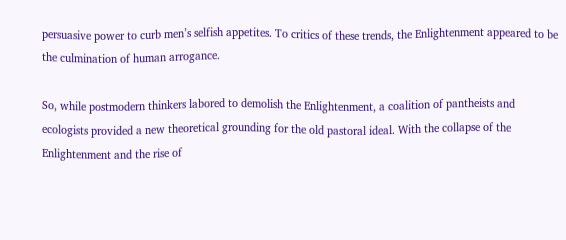persuasive power to curb men’s selfish appetites. To critics of these trends, the Enlightenment appeared to be the culmination of human arrogance.

So, while postmodern thinkers labored to demolish the Enlightenment, a coalition of pantheists and ecologists provided a new theoretical grounding for the old pastoral ideal. With the collapse of the Enlightenment and the rise of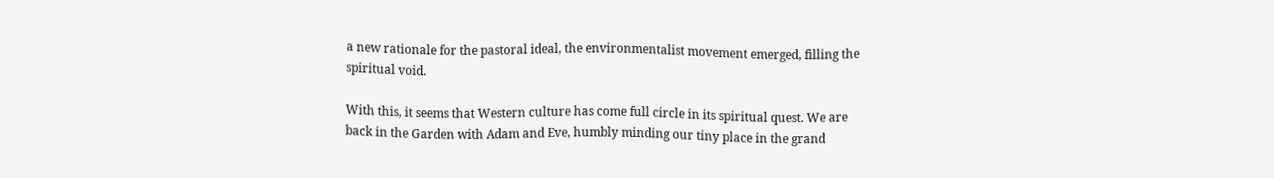a new rationale for the pastoral ideal, the environmentalist movement emerged, filling the spiritual void.

With this, it seems that Western culture has come full circle in its spiritual quest. We are back in the Garden with Adam and Eve, humbly minding our tiny place in the grand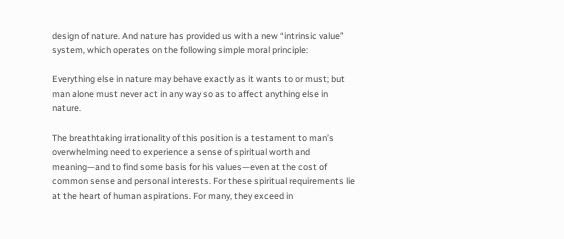design of nature. And nature has provided us with a new “intrinsic value” system, which operates on the following simple moral principle:

Everything else in nature may behave exactly as it wants to or must; but man alone must never act in any way so as to affect anything else in nature.

The breathtaking irrationality of this position is a testament to man’s overwhelming need to experience a sense of spiritual worth and meaning—and to find some basis for his values—even at the cost of common sense and personal interests. For these spiritual requirements lie at the heart of human aspirations. For many, they exceed in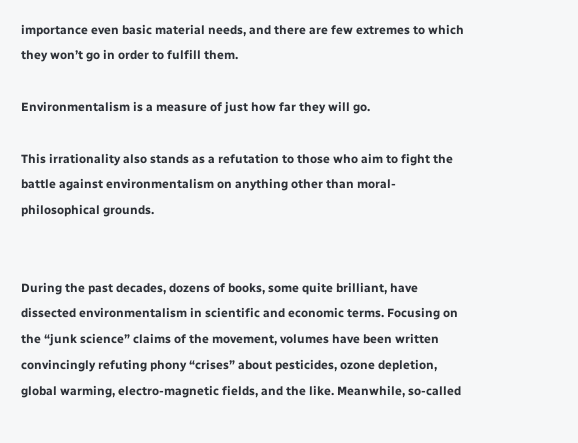importance even basic material needs, and there are few extremes to which they won’t go in order to fulfill them.

Environmentalism is a measure of just how far they will go.

This irrationality also stands as a refutation to those who aim to fight the battle against environmentalism on anything other than moral-philosophical grounds.


During the past decades, dozens of books, some quite brilliant, have dissected environmentalism in scientific and economic terms. Focusing on the “junk science” claims of the movement, volumes have been written convincingly refuting phony “crises” about pesticides, ozone depletion, global warming, electro-magnetic fields, and the like. Meanwhile, so-called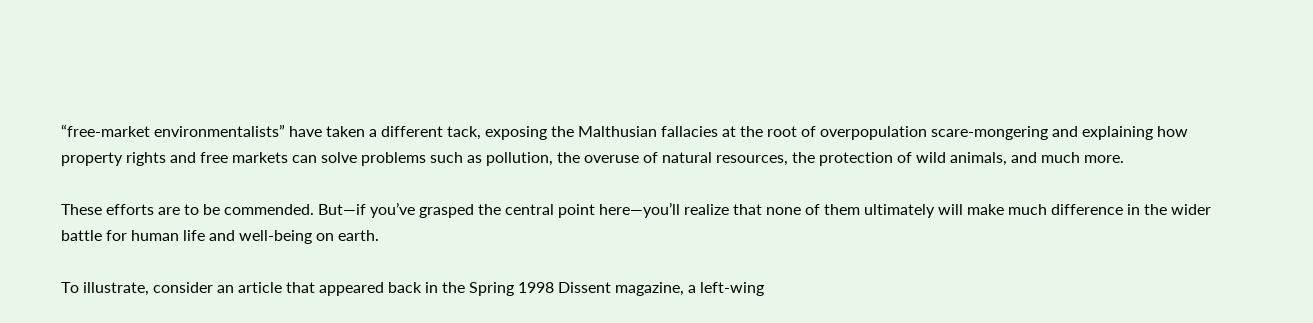“free-market environmentalists” have taken a different tack, exposing the Malthusian fallacies at the root of overpopulation scare-mongering and explaining how property rights and free markets can solve problems such as pollution, the overuse of natural resources, the protection of wild animals, and much more.

These efforts are to be commended. But—if you’ve grasped the central point here—you’ll realize that none of them ultimately will make much difference in the wider battle for human life and well-being on earth.

To illustrate, consider an article that appeared back in the Spring 1998 Dissent magazine, a left-wing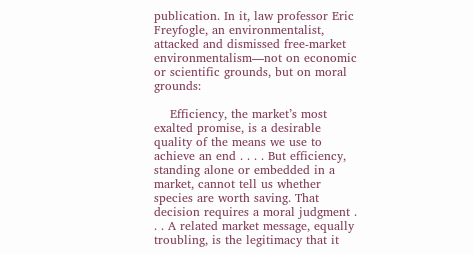publication. In it, law professor Eric Freyfogle, an environmentalist, attacked and dismissed free-market environmentalism—not on economic or scientific grounds, but on moral grounds:

    Efficiency, the market’s most exalted promise, is a desirable quality of the means we use to achieve an end . . . . But efficiency, standing alone or embedded in a market, cannot tell us whether species are worth saving. That decision requires a moral judgment . . . A related market message, equally troubling, is the legitimacy that it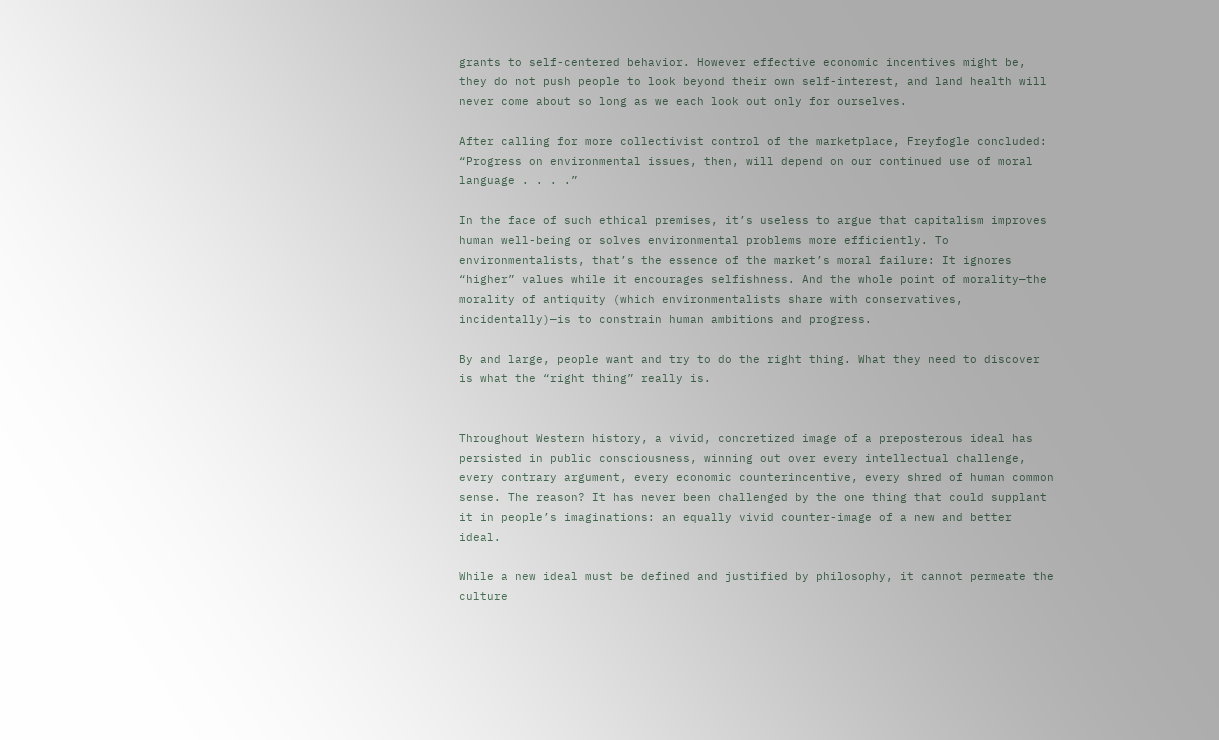grants to self-centered behavior. However effective economic incentives might be, they do not push people to look beyond their own self-interest, and land health will never come about so long as we each look out only for ourselves.

After calling for more collectivist control of the marketplace, Freyfogle concluded: “Progress on environmental issues, then, will depend on our continued use of moral language . . . .”

In the face of such ethical premises, it’s useless to argue that capitalism improves human well-being or solves environmental problems more efficiently. To environmentalists, that’s the essence of the market’s moral failure: It ignores “higher” values while it encourages selfishness. And the whole point of morality—the morality of antiquity (which environmentalists share with conservatives, incidentally)—is to constrain human ambitions and progress.

By and large, people want and try to do the right thing. What they need to discover is what the “right thing” really is.


Throughout Western history, a vivid, concretized image of a preposterous ideal has persisted in public consciousness, winning out over every intellectual challenge, every contrary argument, every economic counterincentive, every shred of human common sense. The reason? It has never been challenged by the one thing that could supplant it in people’s imaginations: an equally vivid counter-image of a new and better ideal.

While a new ideal must be defined and justified by philosophy, it cannot permeate the culture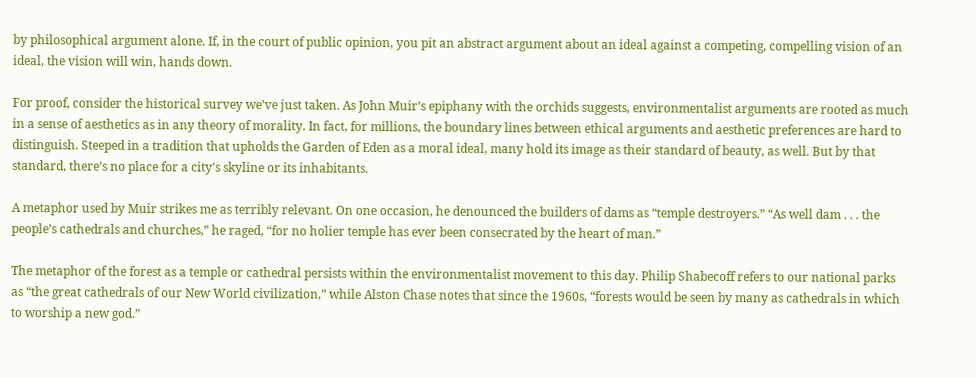by philosophical argument alone. If, in the court of public opinion, you pit an abstract argument about an ideal against a competing, compelling vision of an ideal, the vision will win, hands down.

For proof, consider the historical survey we’ve just taken. As John Muir’s epiphany with the orchids suggests, environmentalist arguments are rooted as much in a sense of aesthetics as in any theory of morality. In fact, for millions, the boundary lines between ethical arguments and aesthetic preferences are hard to distinguish. Steeped in a tradition that upholds the Garden of Eden as a moral ideal, many hold its image as their standard of beauty, as well. But by that standard, there’s no place for a city’s skyline or its inhabitants.

A metaphor used by Muir strikes me as terribly relevant. On one occasion, he denounced the builders of dams as “temple destroyers.” “As well dam . . . the people’s cathedrals and churches,” he raged, “for no holier temple has ever been consecrated by the heart of man.”

The metaphor of the forest as a temple or cathedral persists within the environmentalist movement to this day. Philip Shabecoff refers to our national parks as “the great cathedrals of our New World civilization,” while Alston Chase notes that since the 1960s, “forests would be seen by many as cathedrals in which to worship a new god.”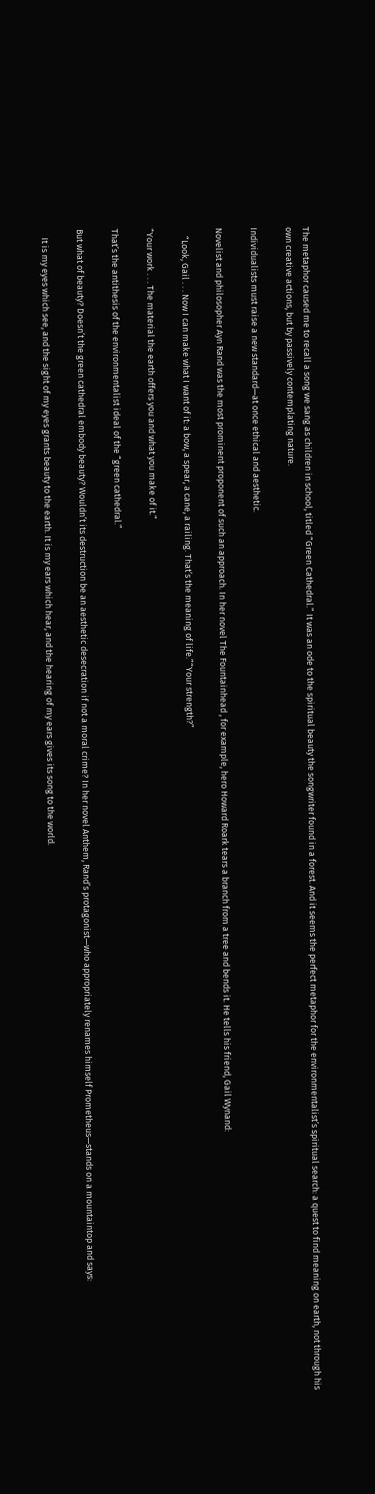The metaphor caused me to recall a song we sang as children in school, titled “Green Cathedral.” It was an ode to the spiritual beauty the songwriter found in a forest. And it seems the perfect metaphor for the environmentalist’s spiritual search: a quest to find meaning on earth, not through his own creative actions, but by passively contemplating nature.

Individualists must raise a new standard—at once ethical and aesthetic.

Novelist and philosopher Ayn Rand was the most prominent proponent of such an approach. In her novel The Fountainhead , for example, hero Howard Roark tears a branch from a tree and bends it. He tells his friend, Gail Wynand:

    “Look, Gail . . . Now I can make what I want of it: a bow, a spear, a cane, a railing. That’s the meaning of life.”“Your strength?”

“Your work . . . The material the earth offers you and what you make of it.”

That’s the antithesis of the environmentalist ideal of the “green cathedral.”

But what of beauty? Doesn’t the green cathedral embody beauty? Wouldn’t its destruction be an aesthetic desecration if not a moral crime? In her novel Anthem, Rand’s protagonist—who appropriately renames himself Prometheus—stands on a mountaintop and says:

    It is my eyes which see, and the sight of my eyes grants beauty to the earth. It is my ears which hear, and the hearing of my ears gives its song to the world.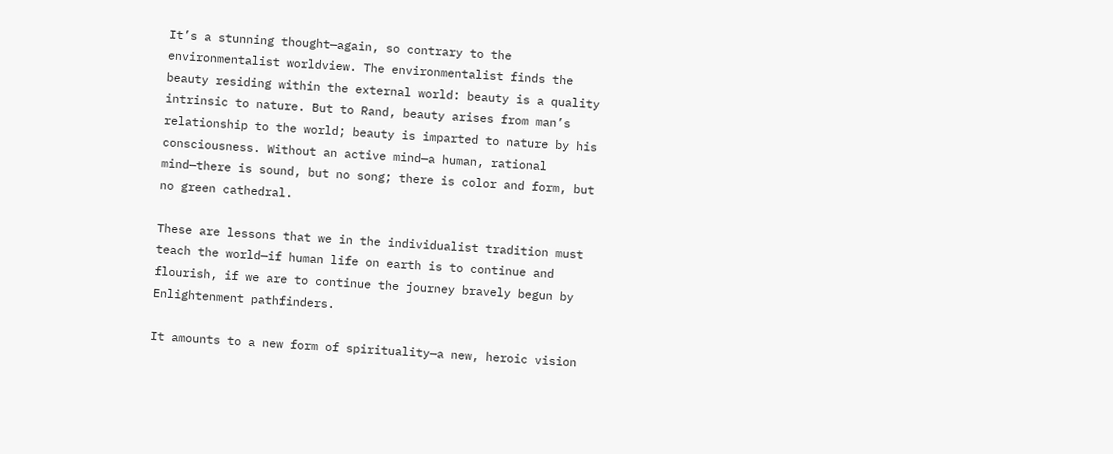It’s a stunning thought—again, so contrary to the environmentalist worldview. The environmentalist finds the beauty residing within the external world: beauty is a quality intrinsic to nature. But to Rand, beauty arises from man’s relationship to the world; beauty is imparted to nature by his consciousness. Without an active mind—a human, rational mind—there is sound, but no song; there is color and form, but no green cathedral.

These are lessons that we in the individualist tradition must teach the world—if human life on earth is to continue and flourish, if we are to continue the journey bravely begun by Enlightenment pathfinders.

It amounts to a new form of spirituality—a new, heroic vision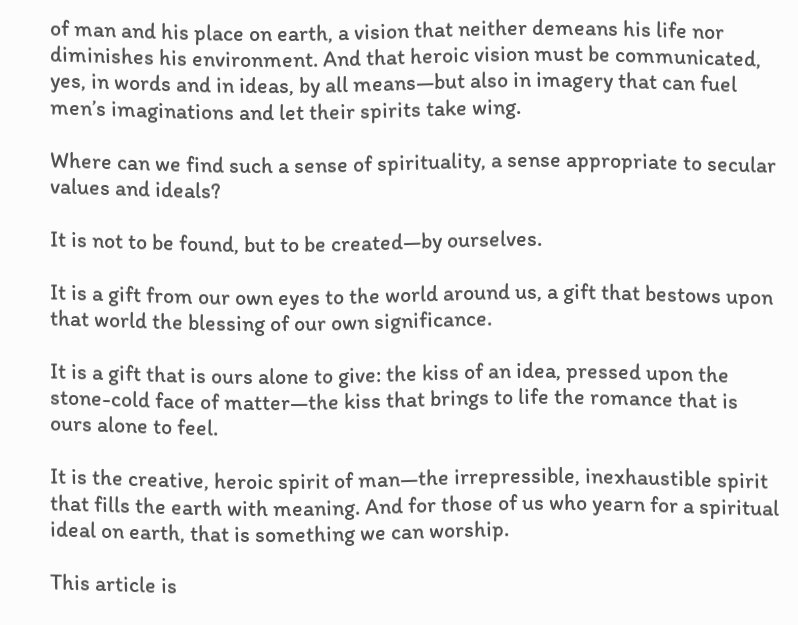of man and his place on earth, a vision that neither demeans his life nor diminishes his environment. And that heroic vision must be communicated, yes, in words and in ideas, by all means—but also in imagery that can fuel men’s imaginations and let their spirits take wing.

Where can we find such a sense of spirituality, a sense appropriate to secular values and ideals?

It is not to be found, but to be created—by ourselves.

It is a gift from our own eyes to the world around us, a gift that bestows upon that world the blessing of our own significance.

It is a gift that is ours alone to give: the kiss of an idea, pressed upon the stone-cold face of matter—the kiss that brings to life the romance that is ours alone to feel.

It is the creative, heroic spirit of man—the irrepressible, inexhaustible spirit that fills the earth with meaning. And for those of us who yearn for a spiritual ideal on earth, that is something we can worship.

This article is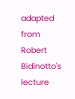adapted from Robert Bidinotto's lecture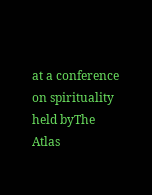at a conference on spirituality held byThe Atlas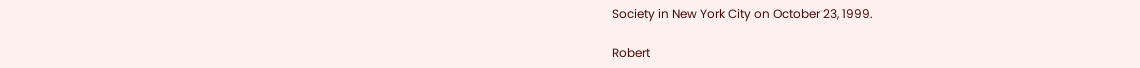Society in New York City on October 23, 1999.

Robert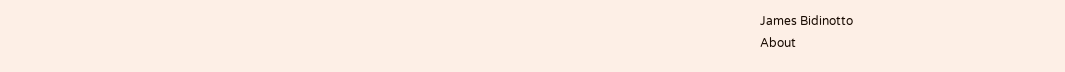James Bidinotto
About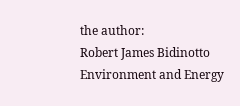the author:
Robert James Bidinotto
Environment and Energy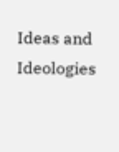Ideas and Ideologies